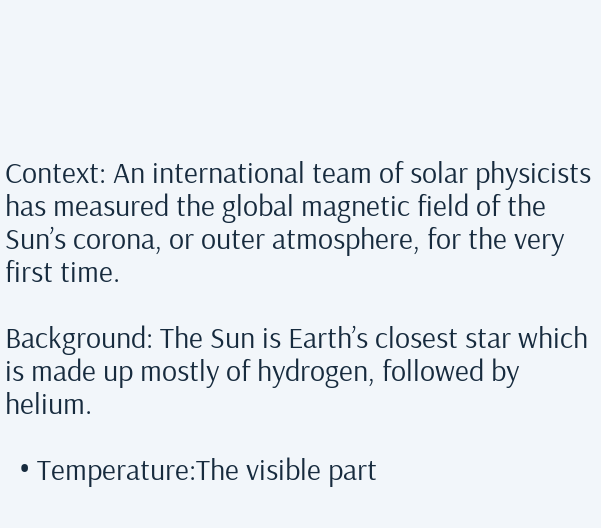Context: An international team of solar physicists has measured the global magnetic field of the Sun’s corona, or outer atmosphere, for the very first time.

Background: The Sun is Earth’s closest star which is made up mostly of hydrogen, followed by helium.

  • Temperature:The visible part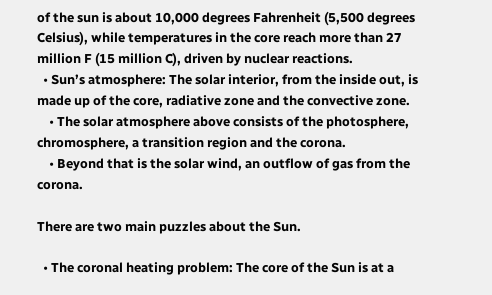of the sun is about 10,000 degrees Fahrenheit (5,500 degrees Celsius), while temperatures in the core reach more than 27 million F (15 million C), driven by nuclear reactions.
  • Sun’s atmosphere: The solar interior, from the inside out, is made up of the core, radiative zone and the convective zone.
    • The solar atmosphere above consists of the photosphere, chromosphere, a transition region and the corona.
    • Beyond that is the solar wind, an outflow of gas from the corona.

There are two main puzzles about the Sun.

  • The coronal heating problem: The core of the Sun is at a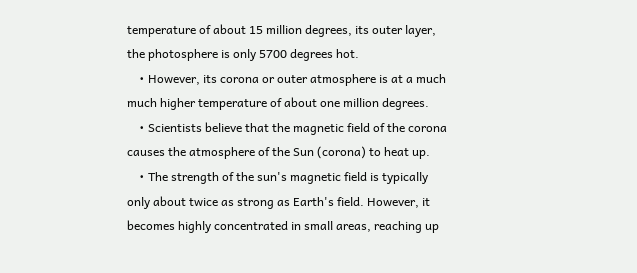temperature of about 15 million degrees, its outer layer, the photosphere is only 5700 degrees hot.
    • However, its corona or outer atmosphere is at a much much higher temperature of about one million degrees.
    • Scientists believe that the magnetic field of the corona causes the atmosphere of the Sun (corona) to heat up.
    • The strength of the sun's magnetic field is typically only about twice as strong as Earth's field. However, it becomes highly concentrated in small areas, reaching up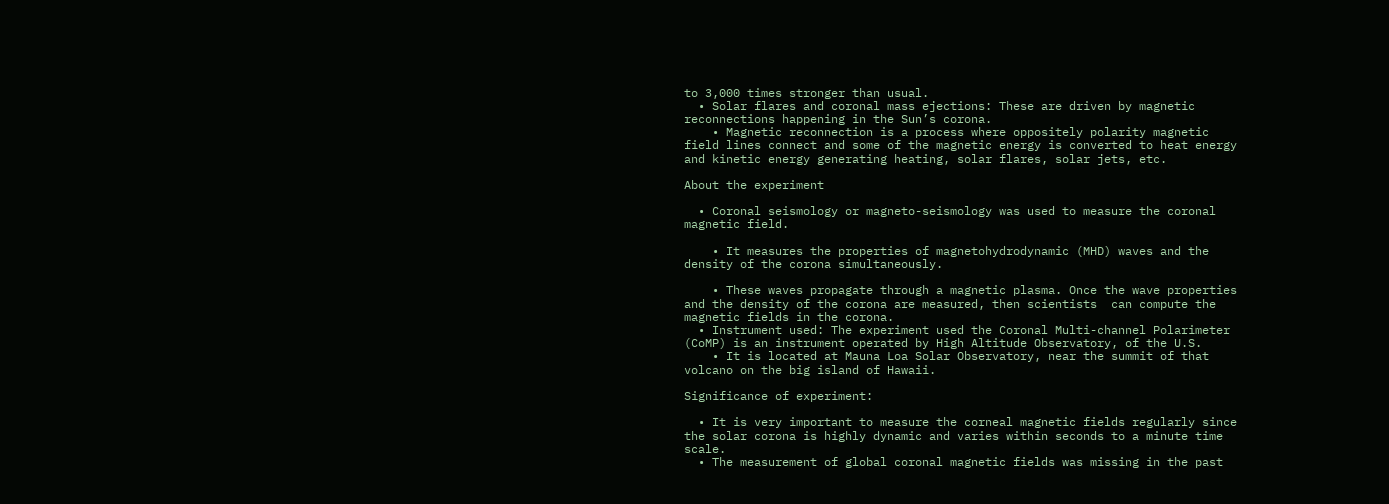to 3,000 times stronger than usual.
  • Solar flares and coronal mass ejections: These are driven by magnetic reconnections happening in the Sun’s corona.
    • Magnetic reconnection is a process where oppositely polarity magnetic field lines connect and some of the magnetic energy is converted to heat energy and kinetic energy generating heating, solar flares, solar jets, etc.

About the experiment

  • Coronal seismology or magneto-seismology was used to measure the coronal magnetic field.

    • It measures the properties of magnetohydrodynamic (MHD) waves and the density of the corona simultaneously.

    • These waves propagate through a magnetic plasma. Once the wave properties and the density of the corona are measured, then scientists  can compute the magnetic fields in the corona.
  • Instrument used: The experiment used the Coronal Multi-channel Polarimeter (CoMP) is an instrument operated by High Altitude Observatory, of the U.S.
    • It is located at Mauna Loa Solar Observatory, near the summit of that volcano on the big island of Hawaii.

Significance of experiment:

  • It is very important to measure the corneal magnetic fields regularly since the solar corona is highly dynamic and varies within seconds to a minute time scale.
  • The measurement of global coronal magnetic fields was missing in the past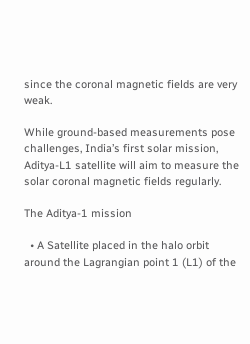since the coronal magnetic fields are very weak.

While ground-based measurements pose challenges, India’s first solar mission, Aditya-L1 satellite will aim to measure the solar coronal magnetic fields regularly.

The Aditya-1 mission

  • A Satellite placed in the halo orbit around the Lagrangian point 1 (L1) of the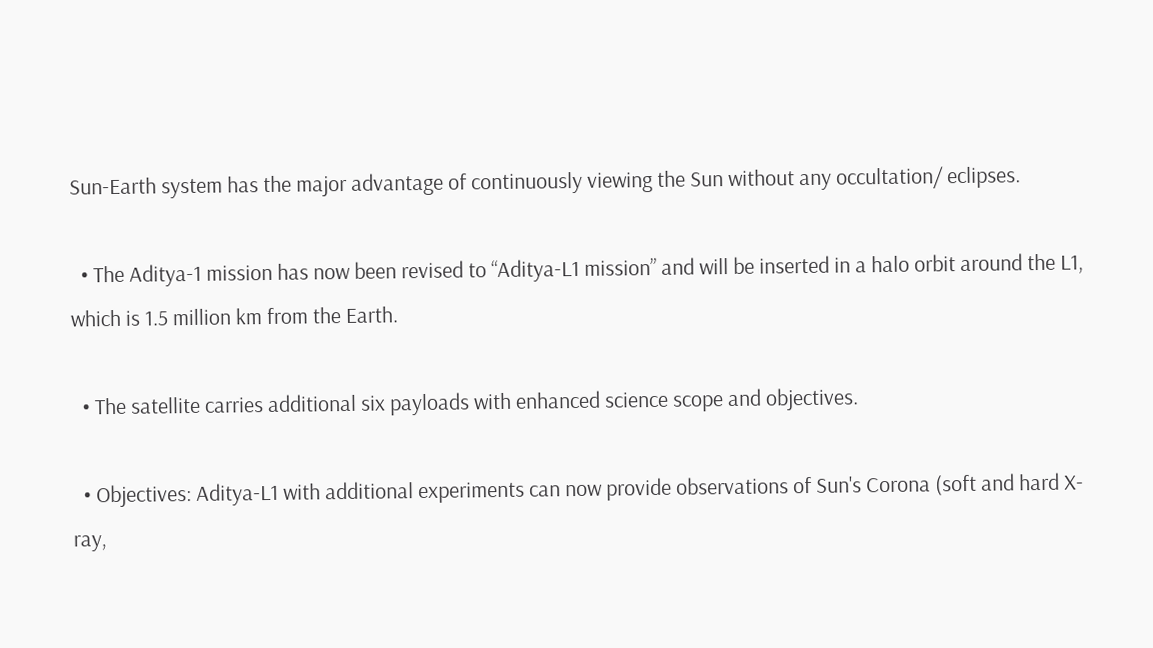Sun-Earth system has the major advantage of continuously viewing the Sun without any occultation/ eclipses.

  • The Aditya-1 mission has now been revised to “Aditya-L1 mission” and will be inserted in a halo orbit around the L1, which is 1.5 million km from the Earth.

  • The satellite carries additional six payloads with enhanced science scope and objectives.

  • Objectives: Aditya-L1 with additional experiments can now provide observations of Sun's Corona (soft and hard X-ray,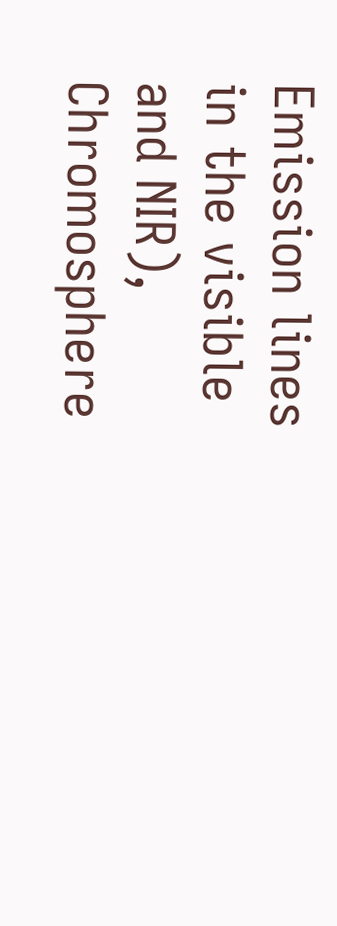Emission lines in the visible and NIR), Chromosphere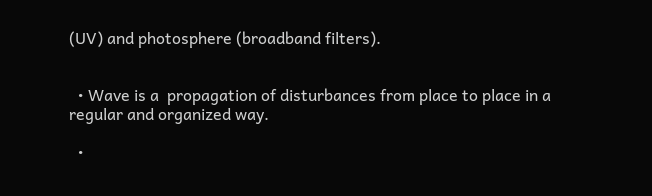(UV) and photosphere (broadband filters).


  • Wave is a  propagation of disturbances from place to place in a regular and organized way.

  •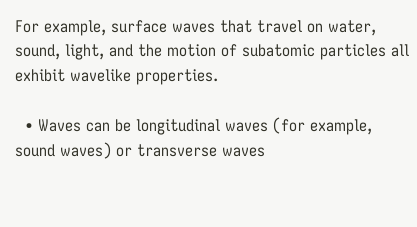For example, surface waves that travel on water, sound, light, and the motion of subatomic particles all exhibit wavelike properties.

  • Waves can be longitudinal waves (for example, sound waves) or transverse waves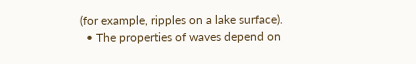(for example, ripples on a lake surface).
  • The properties of waves depend on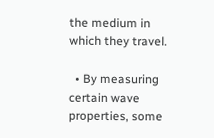the medium in which they travel.

  • By measuring certain wave properties, some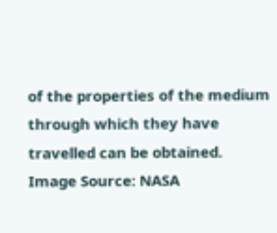of the properties of the medium through which they have travelled can be obtained.
Image Source: NASA